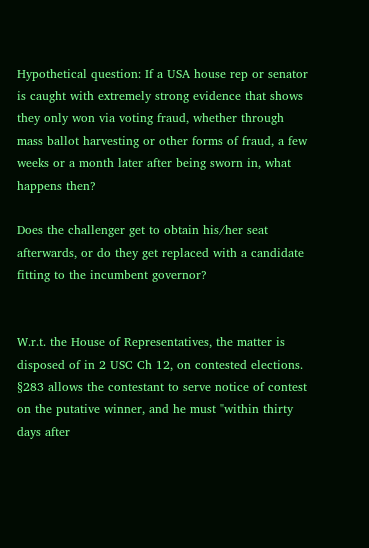Hypothetical question: If a USA house rep or senator is caught with extremely strong evidence that shows they only won via voting fraud, whether through mass ballot harvesting or other forms of fraud, a few weeks or a month later after being sworn in, what happens then?

Does the challenger get to obtain his/her seat afterwards, or do they get replaced with a candidate fitting to the incumbent governor?


W.r.t. the House of Representatives, the matter is disposed of in 2 USC Ch 12, on contested elections. §283 allows the contestant to serve notice of contest on the putative winner, and he must "within thirty days after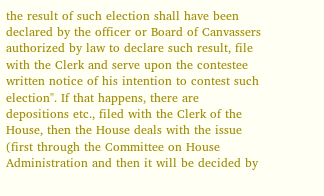the result of such election shall have been declared by the officer or Board of Canvassers authorized by law to declare such result, file with the Clerk and serve upon the contestee written notice of his intention to contest such election". If that happens, there are depositions etc., filed with the Clerk of the House, then the House deals with the issue (first through the Committee on House Administration and then it will be decided by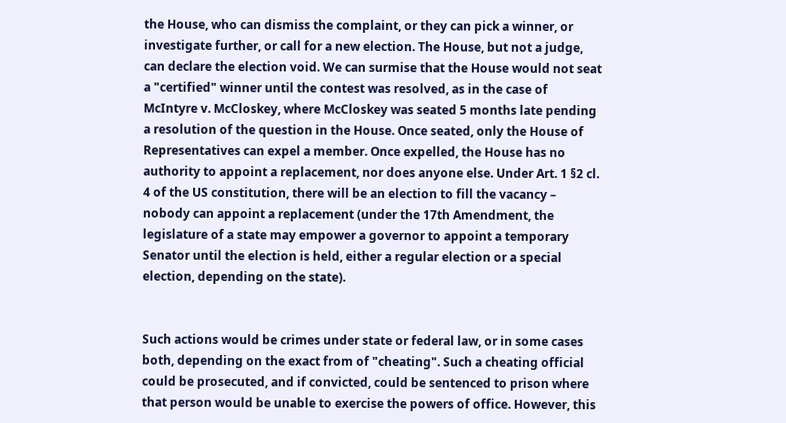the House, who can dismiss the complaint, or they can pick a winner, or investigate further, or call for a new election. The House, but not a judge, can declare the election void. We can surmise that the House would not seat a "certified" winner until the contest was resolved, as in the case of McIntyre v. McCloskey, where McCloskey was seated 5 months late pending a resolution of the question in the House. Once seated, only the House of Representatives can expel a member. Once expelled, the House has no authority to appoint a replacement, nor does anyone else. Under Art. 1 §2 cl. 4 of the US constitution, there will be an election to fill the vacancy – nobody can appoint a replacement (under the 17th Amendment, the legislature of a state may empower a governor to appoint a temporary Senator until the election is held, either a regular election or a special election, depending on the state).


Such actions would be crimes under state or federal law, or in some cases both, depending on the exact from of "cheating". Such a cheating official could be prosecuted, and if convicted, could be sentenced to prison where that person would be unable to exercise the powers of office. However, this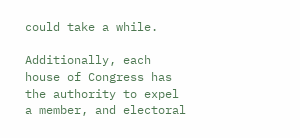could take a while.

Additionally, each house of Congress has the authority to expel a member, and electoral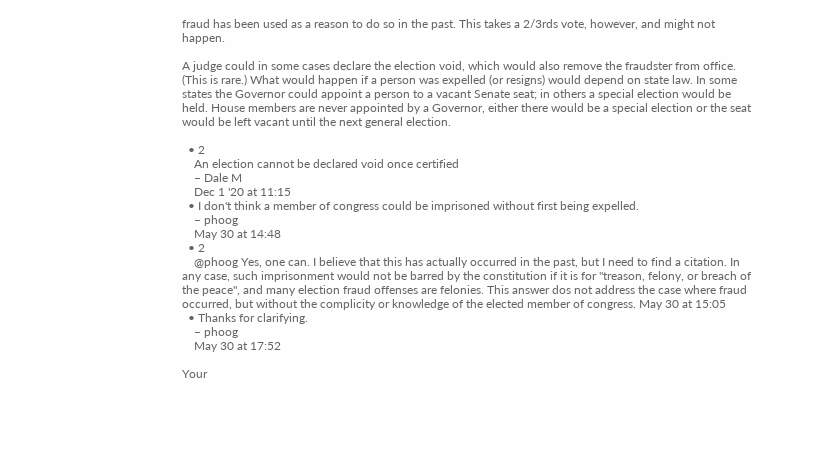fraud has been used as a reason to do so in the past. This takes a 2/3rds vote, however, and might not happen.

A judge could in some cases declare the election void, which would also remove the fraudster from office. (This is rare.) What would happen if a person was expelled (or resigns) would depend on state law. In some states the Governor could appoint a person to a vacant Senate seat; in others a special election would be held. House members are never appointed by a Governor, either there would be a special election or the seat would be left vacant until the next general election.

  • 2
    An election cannot be declared void once certified
    – Dale M
    Dec 1 '20 at 11:15
  • I don't think a member of congress could be imprisoned without first being expelled.
    – phoog
    May 30 at 14:48
  • 2
    @phoog Yes, one can. I believe that this has actually occurred in the past, but I need to find a citation. In any case, such imprisonment would not be barred by the constitution if it is for "treason, felony, or breach of the peace", and many election fraud offenses are felonies. This answer dos not address the case where fraud occurred, but without the complicity or knowledge of the elected member of congress. May 30 at 15:05
  • Thanks for clarifying.
    – phoog
    May 30 at 17:52

Your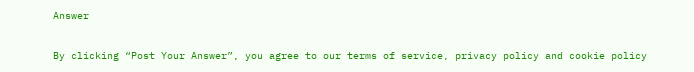Answer

By clicking “Post Your Answer”, you agree to our terms of service, privacy policy and cookie policy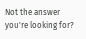Not the answer you're looking for?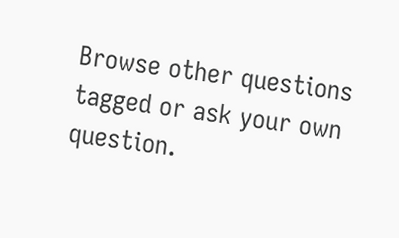Browse other questions tagged or ask your own question.